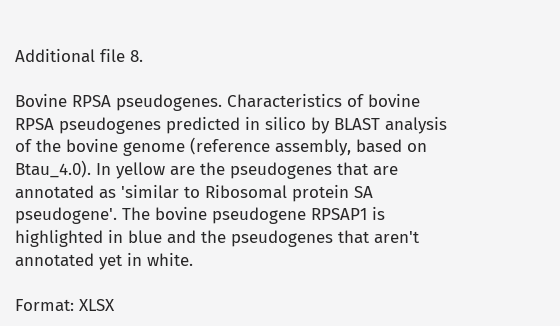Additional file 8.

Bovine RPSA pseudogenes. Characteristics of bovine RPSA pseudogenes predicted in silico by BLAST analysis of the bovine genome (reference assembly, based on Btau_4.0). In yellow are the pseudogenes that are annotated as 'similar to Ribosomal protein SA pseudogene'. The bovine pseudogene RPSAP1 is highlighted in blue and the pseudogenes that aren't annotated yet in white.

Format: XLSX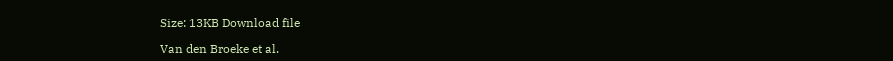Size: 13KB Download file

Van den Broeke et al.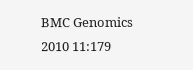BMC Genomics 2010 11:179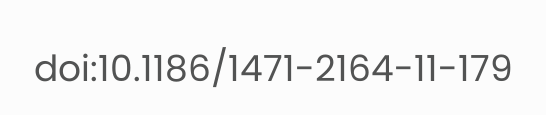doi:10.1186/1471-2164-11-179